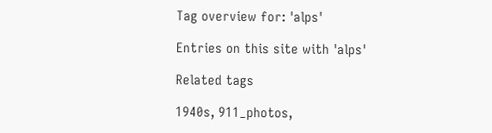Tag overview for: 'alps'

Entries on this site with 'alps'

Related tags

1940s, 911_photos,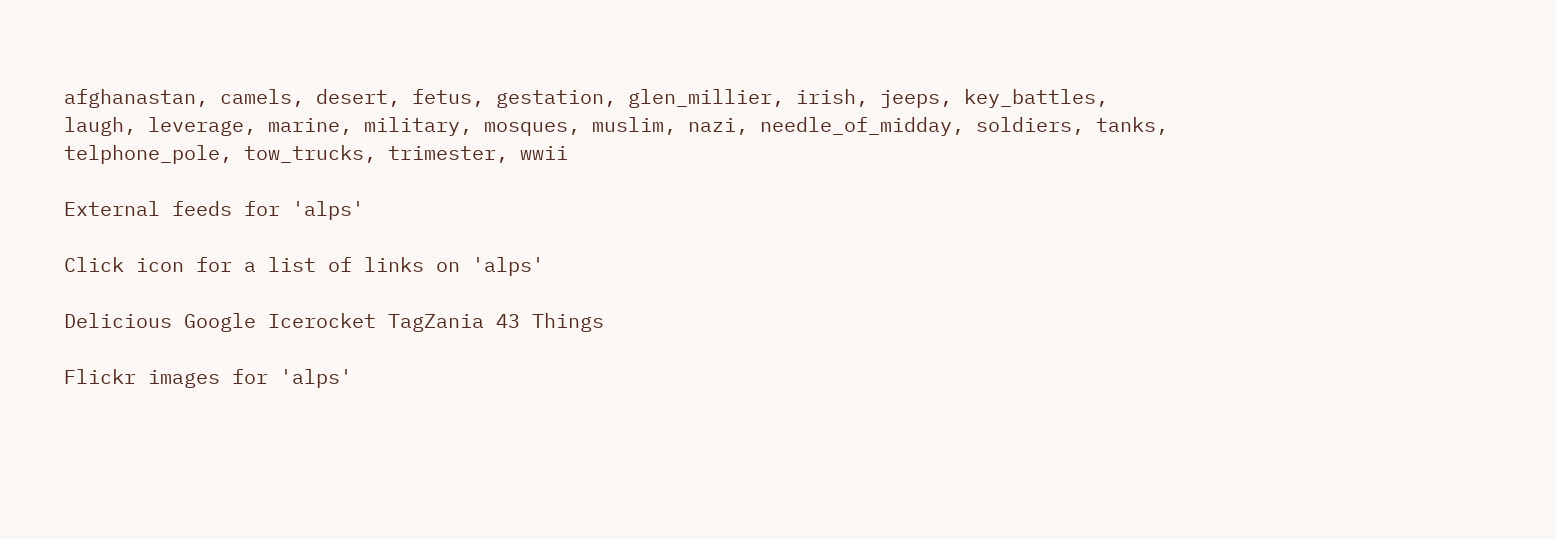afghanastan, camels, desert, fetus, gestation, glen_millier, irish, jeeps, key_battles, laugh, leverage, marine, military, mosques, muslim, nazi, needle_of_midday, soldiers, tanks, telphone_pole, tow_trucks, trimester, wwii

External feeds for 'alps'

Click icon for a list of links on 'alps'

Delicious Google Icerocket TagZania 43 Things

Flickr images for 'alps'